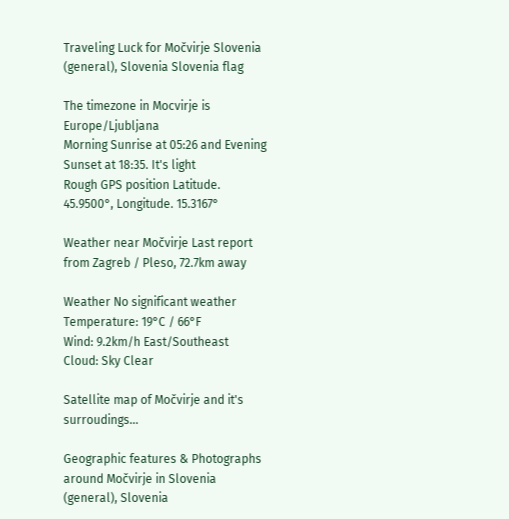Traveling Luck for Močvirje Slovenia (general), Slovenia Slovenia flag

The timezone in Mocvirje is Europe/Ljubljana
Morning Sunrise at 05:26 and Evening Sunset at 18:35. It's light
Rough GPS position Latitude. 45.9500°, Longitude. 15.3167°

Weather near Močvirje Last report from Zagreb / Pleso, 72.7km away

Weather No significant weather Temperature: 19°C / 66°F
Wind: 9.2km/h East/Southeast
Cloud: Sky Clear

Satellite map of Močvirje and it's surroudings...

Geographic features & Photographs around Močvirje in Slovenia (general), Slovenia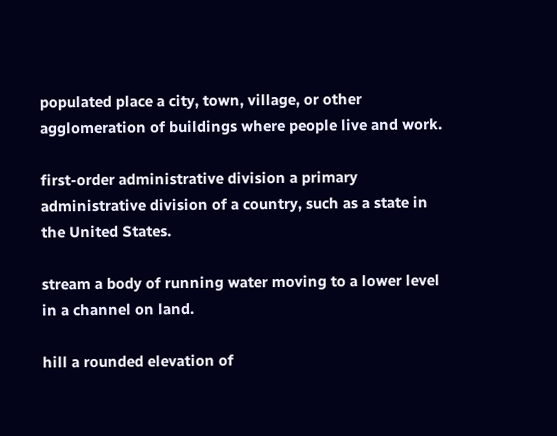populated place a city, town, village, or other agglomeration of buildings where people live and work.

first-order administrative division a primary administrative division of a country, such as a state in the United States.

stream a body of running water moving to a lower level in a channel on land.

hill a rounded elevation of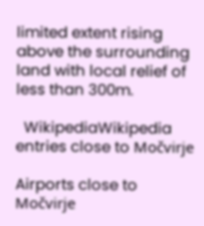limited extent rising above the surrounding land with local relief of less than 300m.

  WikipediaWikipedia entries close to Močvirje

Airports close to Močvirje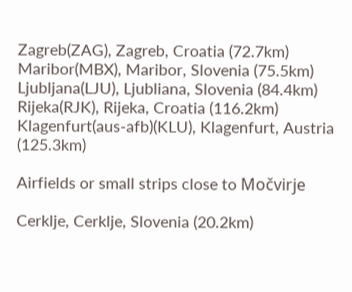Zagreb(ZAG), Zagreb, Croatia (72.7km)
Maribor(MBX), Maribor, Slovenia (75.5km)
Ljubljana(LJU), Ljubliana, Slovenia (84.4km)
Rijeka(RJK), Rijeka, Croatia (116.2km)
Klagenfurt(aus-afb)(KLU), Klagenfurt, Austria (125.3km)

Airfields or small strips close to Močvirje

Cerklje, Cerklje, Slovenia (20.2km)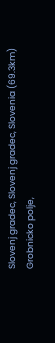Slovenj gradec, Slovenj gradec, Slovenia (69.3km)
Grobnicko polje,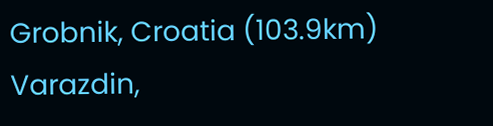Grobnik, Croatia (103.9km)
Varazdin,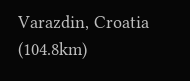Varazdin, Croatia (104.8km)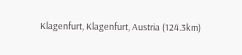Klagenfurt, Klagenfurt, Austria (124.3km)